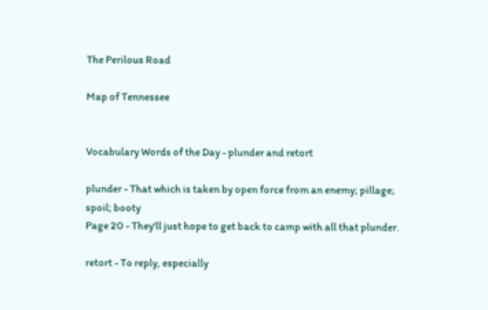The Perilous Road

Map of Tennessee


Vocabulary Words of the Day - plunder and retort

plunder - That which is taken by open force from an enemy; pillage; spoil; booty
Page 20 - They'll just hope to get back to camp with all that plunder.

retort - To reply, especially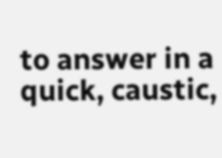to answer in a quick, caustic,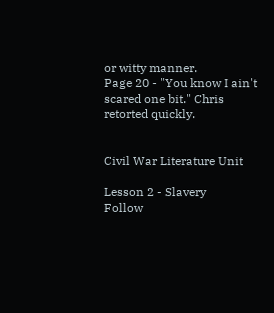or witty manner.
Page 20 - "You know I ain't scared one bit." Chris retorted quickly.


Civil War Literature Unit

Lesson 2 - Slavery
Follow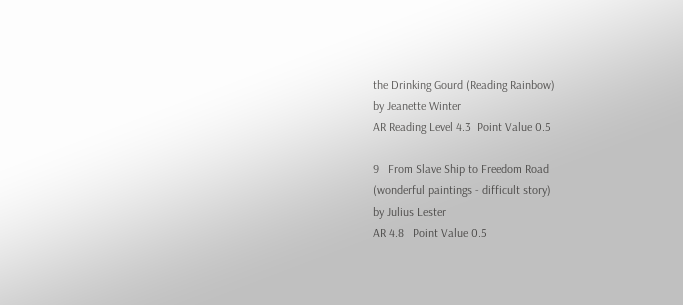the Drinking Gourd (Reading Rainbow)
by Jeanette Winter
AR Reading Level 4.3  Point Value 0.5

9   From Slave Ship to Freedom Road
(wonderful paintings - difficult story)
by Julius Lester
AR 4.8   Point Value 0.5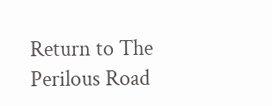Return to The Perilous Road